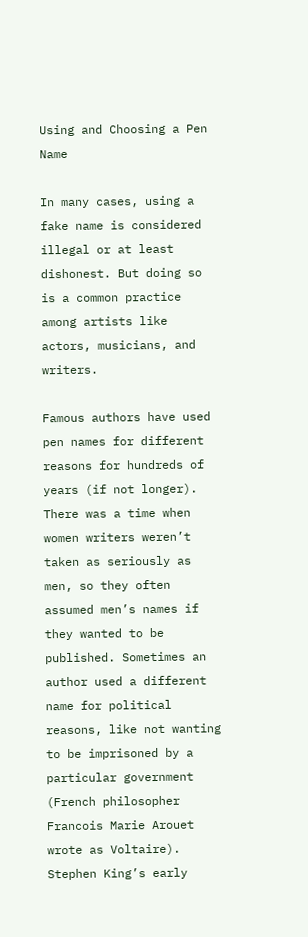Using and Choosing a Pen Name

In many cases, using a fake name is considered illegal or at least dishonest. But doing so is a common practice among artists like actors, musicians, and writers.

Famous authors have used pen names for different reasons for hundreds of years (if not longer). There was a time when women writers weren’t taken as seriously as men, so they often assumed men’s names if they wanted to be published. Sometimes an author used a different name for political reasons, like not wanting to be imprisoned by a particular government (French philosopher Francois Marie Arouet wrote as Voltaire). Stephen King’s early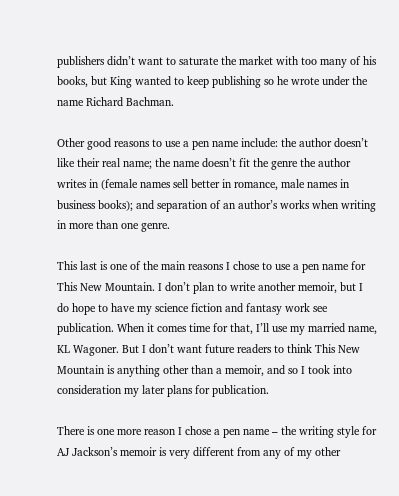publishers didn’t want to saturate the market with too many of his books, but King wanted to keep publishing so he wrote under the name Richard Bachman.

Other good reasons to use a pen name include: the author doesn’t like their real name; the name doesn’t fit the genre the author writes in (female names sell better in romance, male names in business books); and separation of an author’s works when writing in more than one genre.

This last is one of the main reasons I chose to use a pen name for This New Mountain. I don’t plan to write another memoir, but I do hope to have my science fiction and fantasy work see publication. When it comes time for that, I’ll use my married name, KL Wagoner. But I don’t want future readers to think This New Mountain is anything other than a memoir, and so I took into consideration my later plans for publication.

There is one more reason I chose a pen name – the writing style for AJ Jackson’s memoir is very different from any of my other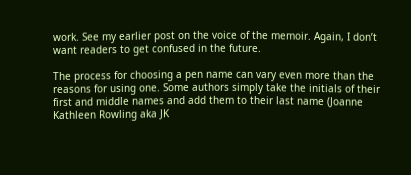work. See my earlier post on the voice of the memoir. Again, I don’t want readers to get confused in the future.

The process for choosing a pen name can vary even more than the reasons for using one. Some authors simply take the initials of their first and middle names and add them to their last name (Joanne Kathleen Rowling aka JK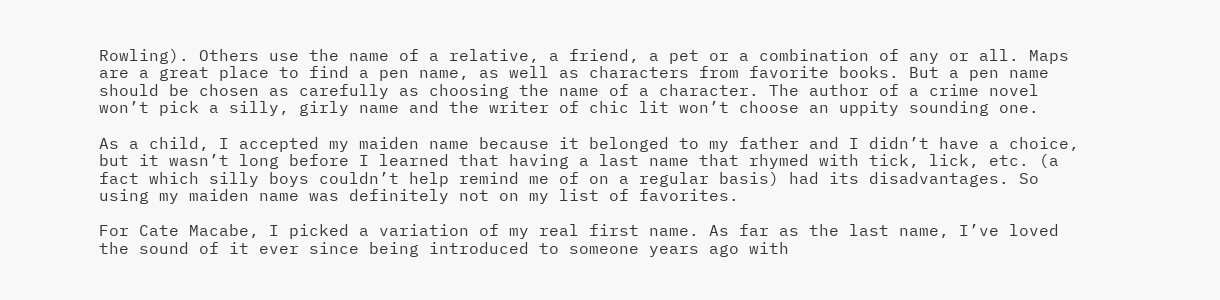Rowling). Others use the name of a relative, a friend, a pet or a combination of any or all. Maps are a great place to find a pen name, as well as characters from favorite books. But a pen name should be chosen as carefully as choosing the name of a character. The author of a crime novel won’t pick a silly, girly name and the writer of chic lit won’t choose an uppity sounding one.

As a child, I accepted my maiden name because it belonged to my father and I didn’t have a choice, but it wasn’t long before I learned that having a last name that rhymed with tick, lick, etc. (a fact which silly boys couldn’t help remind me of on a regular basis) had its disadvantages. So using my maiden name was definitely not on my list of favorites.

For Cate Macabe, I picked a variation of my real first name. As far as the last name, I’ve loved the sound of it ever since being introduced to someone years ago with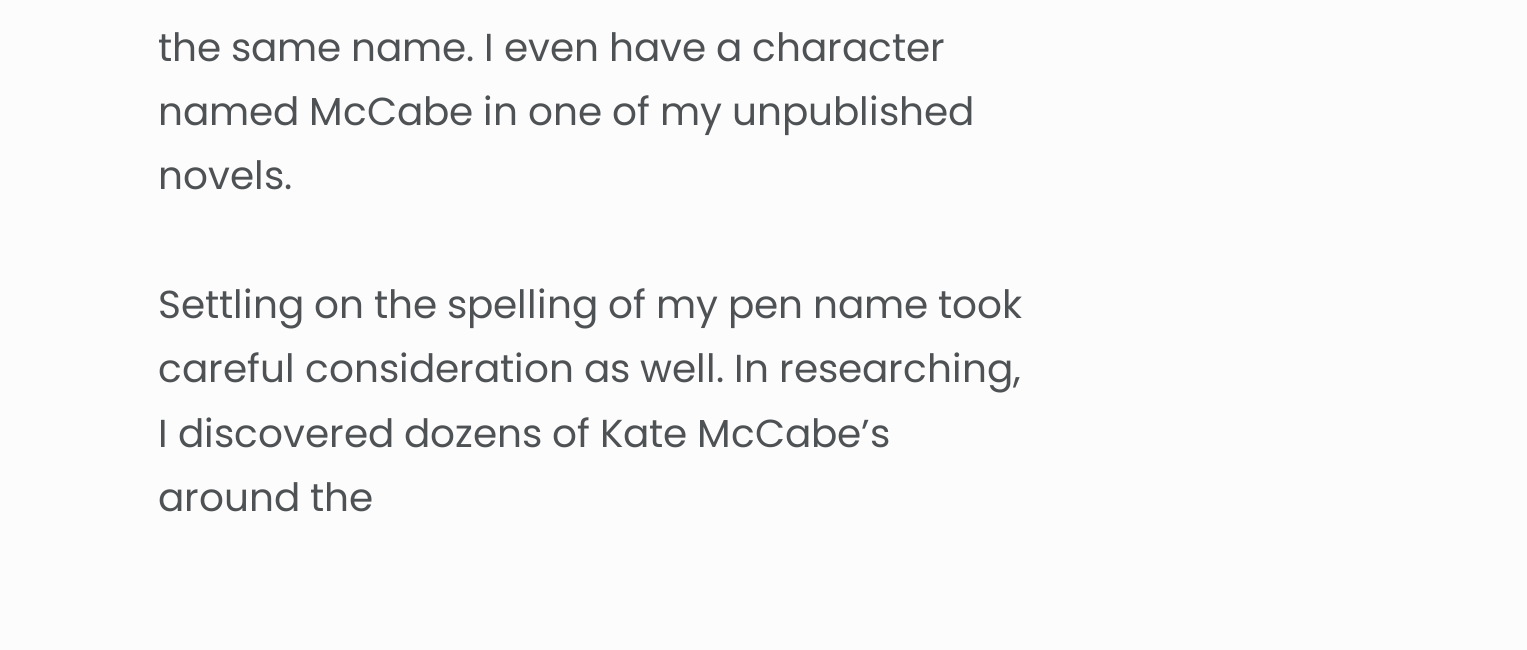the same name. I even have a character named McCabe in one of my unpublished novels.

Settling on the spelling of my pen name took careful consideration as well. In researching, I discovered dozens of Kate McCabe’s around the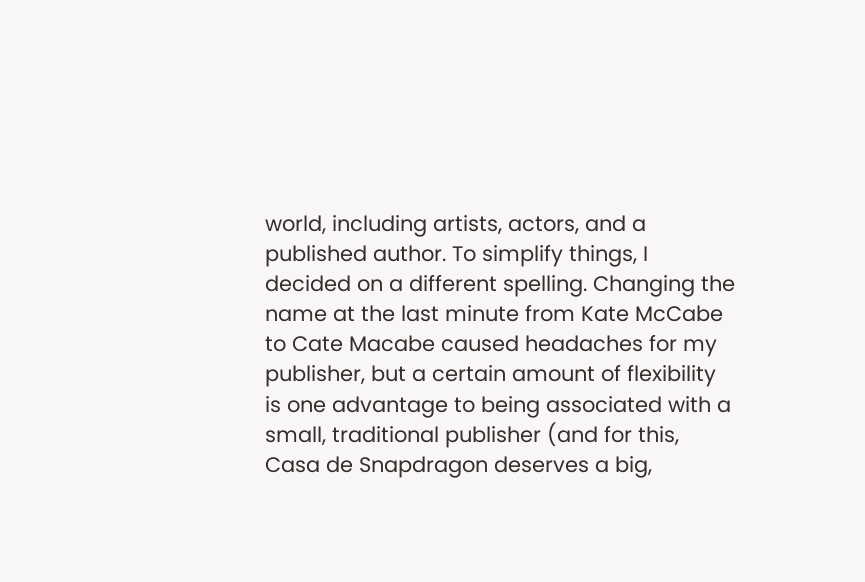world, including artists, actors, and a published author. To simplify things, I decided on a different spelling. Changing the name at the last minute from Kate McCabe to Cate Macabe caused headaches for my publisher, but a certain amount of flexibility is one advantage to being associated with a small, traditional publisher (and for this, Casa de Snapdragon deserves a big,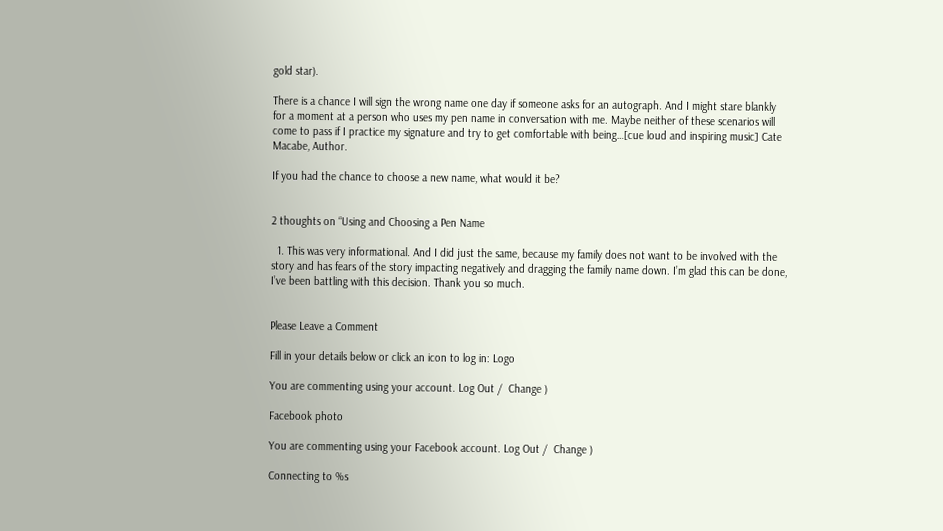gold star).

There is a chance I will sign the wrong name one day if someone asks for an autograph. And I might stare blankly for a moment at a person who uses my pen name in conversation with me. Maybe neither of these scenarios will come to pass if I practice my signature and try to get comfortable with being…[cue loud and inspiring music] Cate Macabe, Author.

If you had the chance to choose a new name, what would it be?


2 thoughts on “Using and Choosing a Pen Name

  1. This was very informational. And I did just the same, because my family does not want to be involved with the story and has fears of the story impacting negatively and dragging the family name down. I’m glad this can be done, I’ve been battling with this decision. Thank you so much.


Please Leave a Comment

Fill in your details below or click an icon to log in: Logo

You are commenting using your account. Log Out /  Change )

Facebook photo

You are commenting using your Facebook account. Log Out /  Change )

Connecting to %s